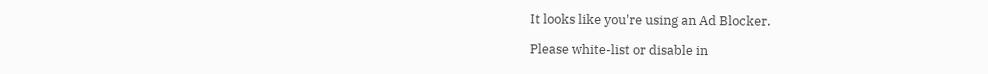It looks like you're using an Ad Blocker.

Please white-list or disable in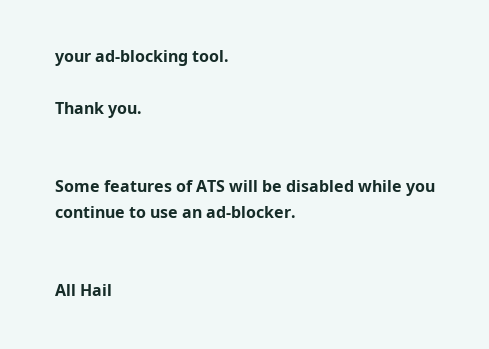your ad-blocking tool.

Thank you.


Some features of ATS will be disabled while you continue to use an ad-blocker.


All Hail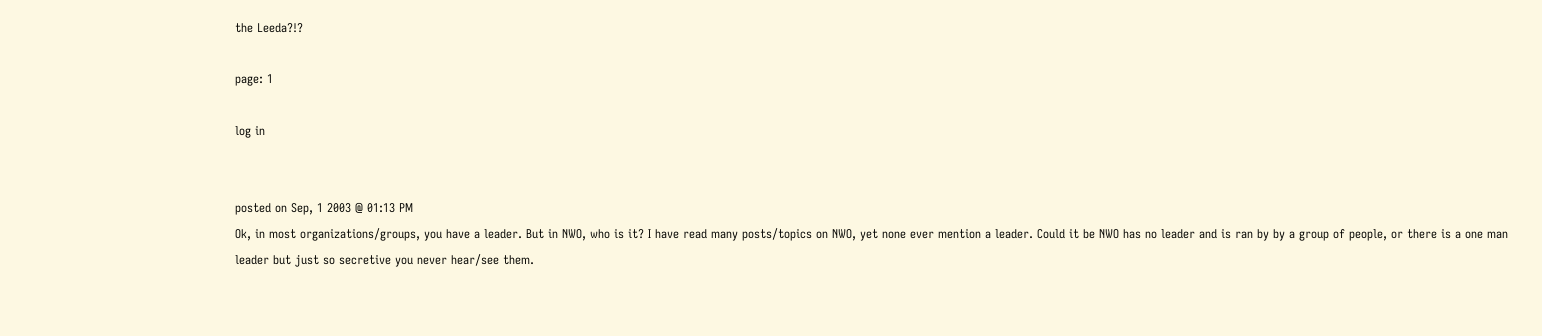the Leeda?!?

page: 1

log in


posted on Sep, 1 2003 @ 01:13 PM
Ok, in most organizations/groups, you have a leader. But in NWO, who is it? I have read many posts/topics on NWO, yet none ever mention a leader. Could it be NWO has no leader and is ran by by a group of people, or there is a one man leader but just so secretive you never hear/see them.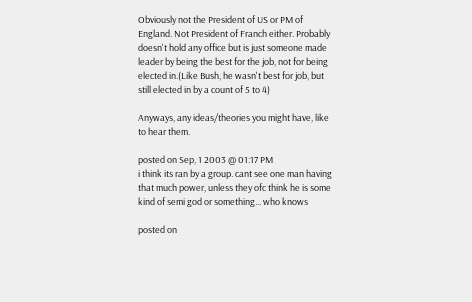Obviously not the President of US or PM of England. Not President of Franch either. Probably doesn't hold any office but is just someone made leader by being the best for the job, not for being elected in.(Like Bush, he wasn't best for job, but still elected in by a count of 5 to 4)

Anyways, any ideas/theories you might have, like to hear them.

posted on Sep, 1 2003 @ 01:17 PM
i think its ran by a group. cant see one man having that much power, unless they ofc think he is some kind of semi god or something... who knows

posted on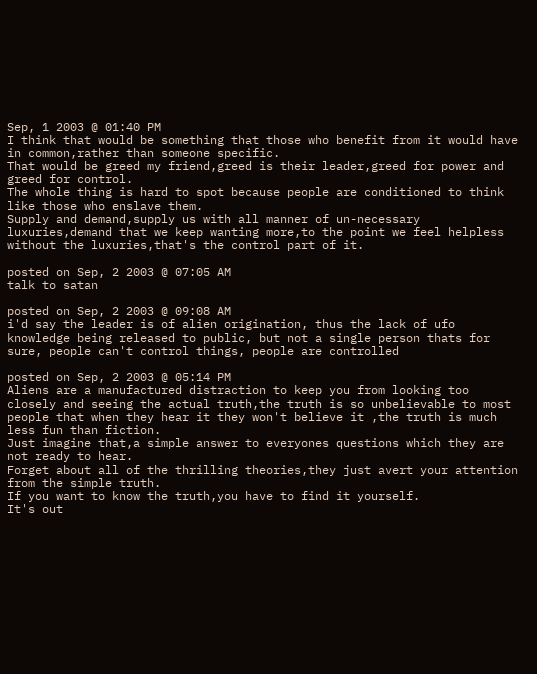Sep, 1 2003 @ 01:40 PM
I think that would be something that those who benefit from it would have in common,rather than someone specific.
That would be greed my friend,greed is their leader,greed for power and greed for control.
The whole thing is hard to spot because people are conditioned to think like those who enslave them.
Supply and demand,supply us with all manner of un-necessary luxuries,demand that we keep wanting more,to the point we feel helpless without the luxuries,that's the control part of it.

posted on Sep, 2 2003 @ 07:05 AM
talk to satan

posted on Sep, 2 2003 @ 09:08 AM
i'd say the leader is of alien origination, thus the lack of ufo knowledge being released to public, but not a single person thats for sure, people can't control things, people are controlled

posted on Sep, 2 2003 @ 05:14 PM
Aliens are a manufactured distraction to keep you from looking too closely and seeing the actual truth,the truth is so unbelievable to most people that when they hear it they won't believe it ,the truth is much less fun than fiction.
Just imagine that,a simple answer to everyones questions which they are not ready to hear.
Forget about all of the thrilling theories,they just avert your attention from the simple truth.
If you want to know the truth,you have to find it yourself.
It's out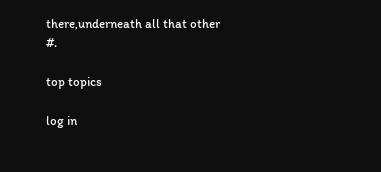there,underneath all that other #.

top topics

log in